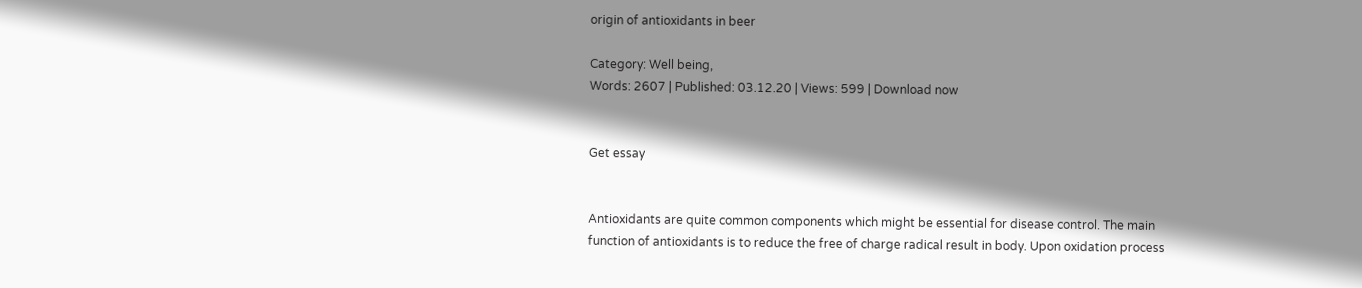origin of antioxidants in beer

Category: Well being,
Words: 2607 | Published: 03.12.20 | Views: 599 | Download now


Get essay


Antioxidants are quite common components which might be essential for disease control. The main function of antioxidants is to reduce the free of charge radical result in body. Upon oxidation process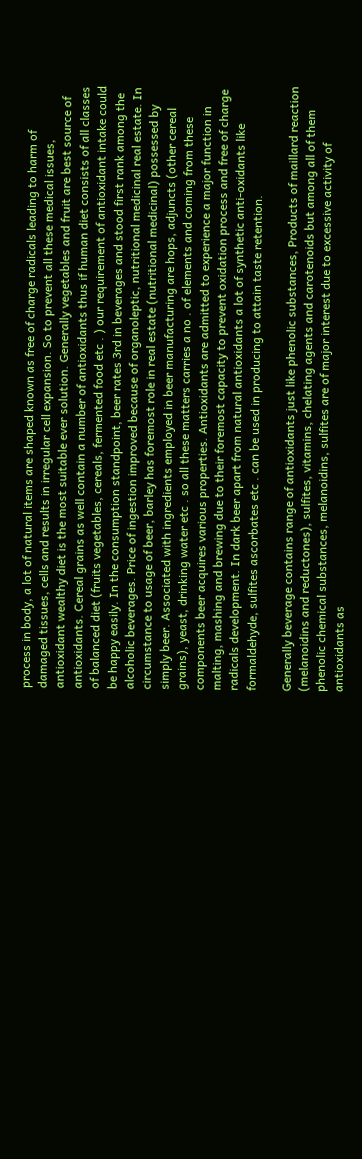process in body, a lot of natural items are shaped known as free of charge radicals leading to harm of damaged tissues, cells and results in irregular cell expansion. So to prevent all these medical issues, antioxidant wealthy diet is the most suitable ever solution. Generally vegetables and fruit are best source of antioxidants. Cereal grains as well contain a number of antioxidants thus if human diet consists of all classes of balanced diet (fruits vegetables, cereals, fermented food etc . ) our requirement of antioxidant intake could be happy easily. In the consumption standpoint, beer rates 3rd in beverages and stood first rank among the alcoholic beverages. Price of ingestion improved because of organoleptic, nutritional medicinal real estate. In circumstance to usage of beer, barley has foremost role in real estate (nutritional medicinal) possessed by simply beer. Associated with ingredients employed in beer manufacturing are hops, adjuncts (other cereal grains), yeast, drinking water etc . so all these matters carries a no . of elements and coming from these components beer acquires various properties. Antioxidants are admitted to experience a major function in malting, mashing and brewing due to their foremost capacity to prevent oxidation process and free of charge radicals development. In dark beer apart from natural antioxidants a lot of synthetic anti-oxidants like formaldehyde, sulfites ascorbates etc . can be used in producing to attain taste retention.

Generally beverage contains range of antioxidants just like phenolic substances, Products of maillard reaction (melanoidins and reductones), sulfites, vitamins, chelating agents and carotenoids but among all of them phenolic chemical substances, melanoidins, sulfites are of major interest due to excessive activity of antioxidants as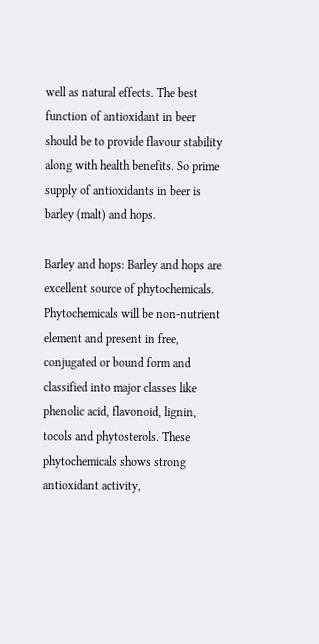well as natural effects. The best function of antioxidant in beer should be to provide flavour stability along with health benefits. So prime supply of antioxidants in beer is barley (malt) and hops.

Barley and hops: Barley and hops are excellent source of phytochemicals. Phytochemicals will be non-nutrient element and present in free, conjugated or bound form and classified into major classes like phenolic acid, flavonoid, lignin, tocols and phytosterols. These phytochemicals shows strong antioxidant activity,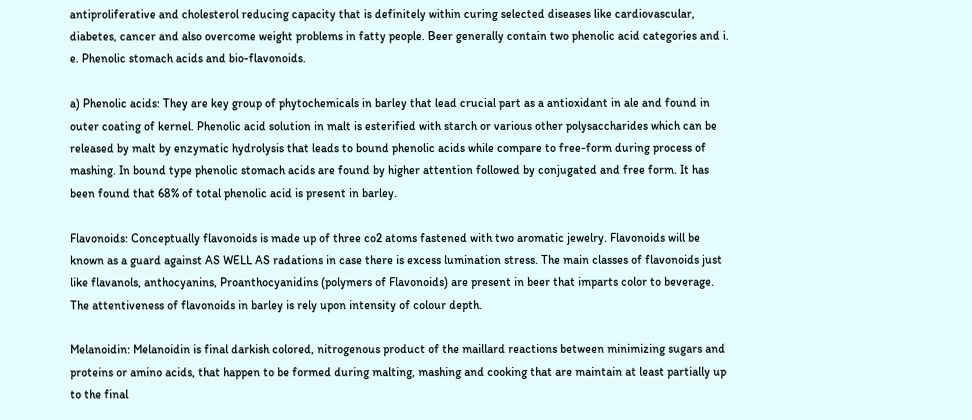antiproliferative and cholesterol reducing capacity that is definitely within curing selected diseases like cardiovascular, diabetes, cancer and also overcome weight problems in fatty people. Beer generally contain two phenolic acid categories and i. e. Phenolic stomach acids and bio-flavonoids.

a) Phenolic acids: They are key group of phytochemicals in barley that lead crucial part as a antioxidant in ale and found in outer coating of kernel. Phenolic acid solution in malt is esterified with starch or various other polysaccharides which can be released by malt by enzymatic hydrolysis that leads to bound phenolic acids while compare to free-form during process of mashing. In bound type phenolic stomach acids are found by higher attention followed by conjugated and free form. It has been found that 68% of total phenolic acid is present in barley.

Flavonoids: Conceptually flavonoids is made up of three co2 atoms fastened with two aromatic jewelry. Flavonoids will be known as a guard against AS WELL AS radations in case there is excess lumination stress. The main classes of flavonoids just like flavanols, anthocyanins, Proanthocyanidins (polymers of Flavonoids) are present in beer that imparts color to beverage. The attentiveness of flavonoids in barley is rely upon intensity of colour depth.

Melanoidin: Melanoidin is final darkish colored, nitrogenous product of the maillard reactions between minimizing sugars and proteins or amino acids, that happen to be formed during malting, mashing and cooking that are maintain at least partially up to the final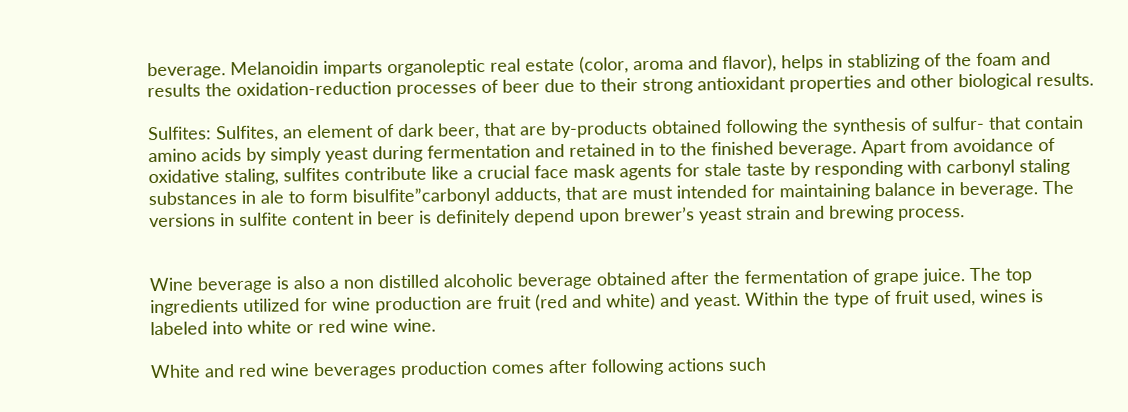beverage. Melanoidin imparts organoleptic real estate (color, aroma and flavor), helps in stablizing of the foam and results the oxidation-reduction processes of beer due to their strong antioxidant properties and other biological results.

Sulfites: Sulfites, an element of dark beer, that are by-products obtained following the synthesis of sulfur- that contain amino acids by simply yeast during fermentation and retained in to the finished beverage. Apart from avoidance of oxidative staling, sulfites contribute like a crucial face mask agents for stale taste by responding with carbonyl staling substances in ale to form bisulfite”carbonyl adducts, that are must intended for maintaining balance in beverage. The versions in sulfite content in beer is definitely depend upon brewer’s yeast strain and brewing process.


Wine beverage is also a non distilled alcoholic beverage obtained after the fermentation of grape juice. The top ingredients utilized for wine production are fruit (red and white) and yeast. Within the type of fruit used, wines is labeled into white or red wine wine.

White and red wine beverages production comes after following actions such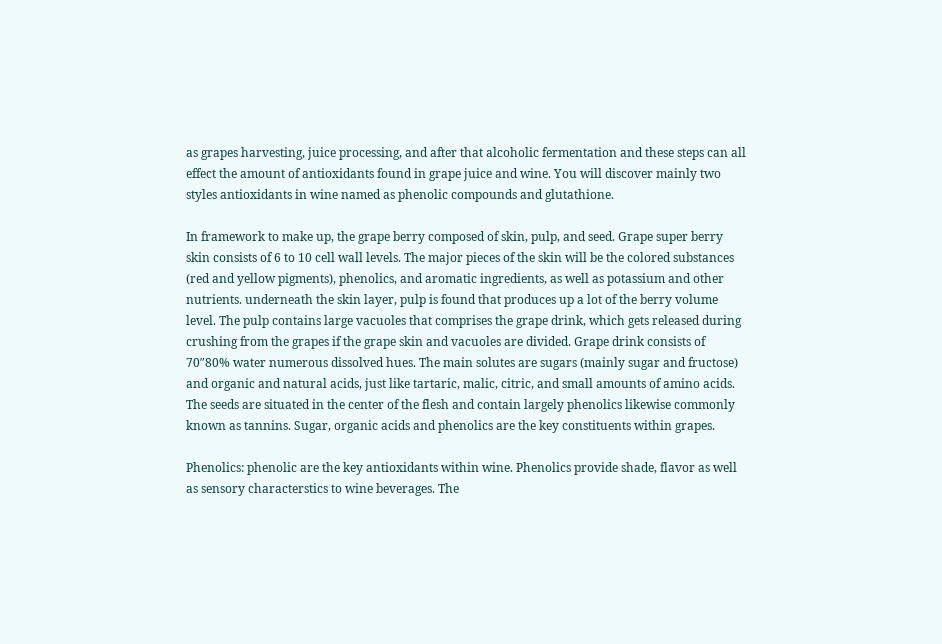as grapes harvesting, juice processing, and after that alcoholic fermentation and these steps can all effect the amount of antioxidants found in grape juice and wine. You will discover mainly two styles antioxidants in wine named as phenolic compounds and glutathione.

In framework to make up, the grape berry composed of skin, pulp, and seed. Grape super berry skin consists of 6 to 10 cell wall levels. The major pieces of the skin will be the colored substances (red and yellow pigments), phenolics, and aromatic ingredients, as well as potassium and other nutrients. underneath the skin layer, pulp is found that produces up a lot of the berry volume level. The pulp contains large vacuoles that comprises the grape drink, which gets released during crushing from the grapes if the grape skin and vacuoles are divided. Grape drink consists of 70″80% water numerous dissolved hues. The main solutes are sugars (mainly sugar and fructose) and organic and natural acids, just like tartaric, malic, citric, and small amounts of amino acids. The seeds are situated in the center of the flesh and contain largely phenolics likewise commonly known as tannins. Sugar, organic acids and phenolics are the key constituents within grapes.

Phenolics: phenolic are the key antioxidants within wine. Phenolics provide shade, flavor as well as sensory characterstics to wine beverages. The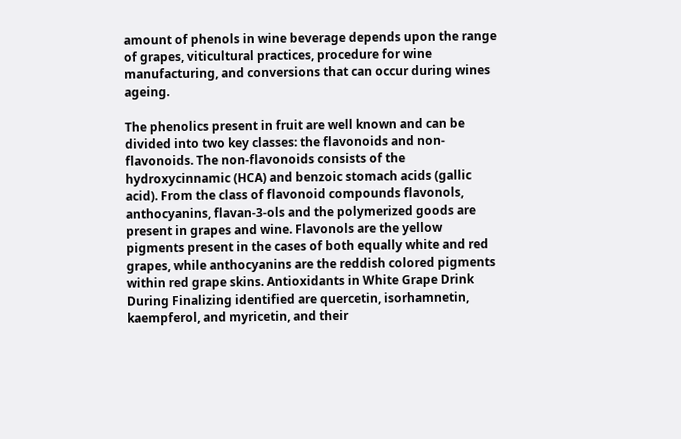amount of phenols in wine beverage depends upon the range of grapes, viticultural practices, procedure for wine manufacturing, and conversions that can occur during wines ageing.

The phenolics present in fruit are well known and can be divided into two key classes: the flavonoids and non-flavonoids. The non-flavonoids consists of the hydroxycinnamic (HCA) and benzoic stomach acids (gallic acid). From the class of flavonoid compounds flavonols, anthocyanins, flavan-3-ols and the polymerized goods are present in grapes and wine. Flavonols are the yellow pigments present in the cases of both equally white and red grapes, while anthocyanins are the reddish colored pigments within red grape skins. Antioxidants in White Grape Drink During Finalizing identified are quercetin, isorhamnetin, kaempferol, and myricetin, and their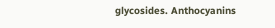glycosides. Anthocyanins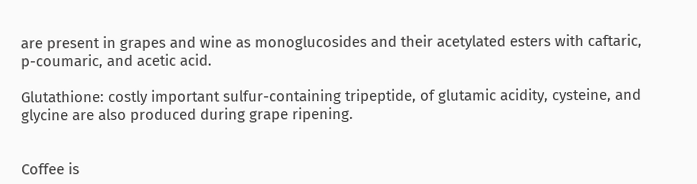are present in grapes and wine as monoglucosides and their acetylated esters with caftaric, p-coumaric, and acetic acid.

Glutathione: costly important sulfur-containing tripeptide, of glutamic acidity, cysteine, and glycine are also produced during grape ripening.


Coffee is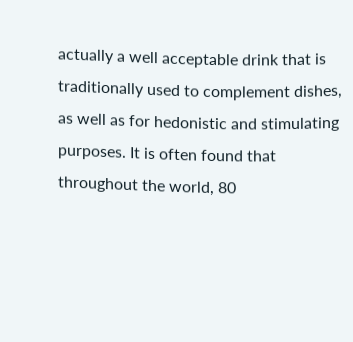actually a well acceptable drink that is traditionally used to complement dishes, as well as for hedonistic and stimulating purposes. It is often found that throughout the world, 80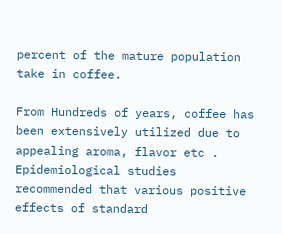percent of the mature population take in coffee.

From Hundreds of years, coffee has been extensively utilized due to appealing aroma, flavor etc . Epidemiological studies recommended that various positive effects of standard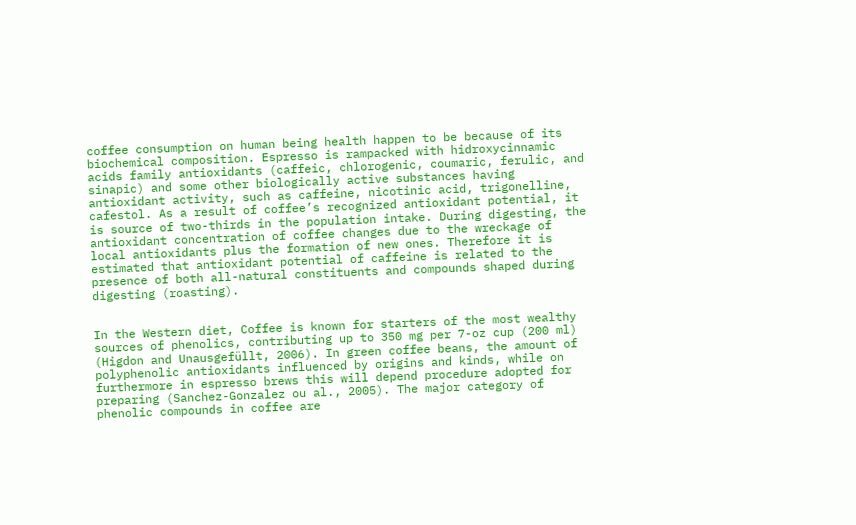coffee consumption on human being health happen to be because of its biochemical composition. Espresso is rampacked with hidroxycinnamic acids family antioxidants (caffeic, chlorogenic, coumaric, ferulic, and sinapic) and some other biologically active substances having antioxidant activity, such as caffeine, nicotinic acid, trigonelline, cafestol. As a result of coffee’s recognized antioxidant potential, it is source of two-thirds in the population intake. During digesting, the antioxidant concentration of coffee changes due to the wreckage of local antioxidants plus the formation of new ones. Therefore it is estimated that antioxidant potential of caffeine is related to the presence of both all-natural constituents and compounds shaped during digesting (roasting).


In the Western diet, Coffee is known for starters of the most wealthy sources of phenolics, contributing up to 350 mg per 7-oz cup (200 ml) (Higdon and Unausgefüllt, 2006). In green coffee beans, the amount of polyphenolic antioxidants influenced by origins and kinds, while on furthermore in espresso brews this will depend procedure adopted for preparing (Sanchez-Gonzalez ou al., 2005). The major category of phenolic compounds in coffee are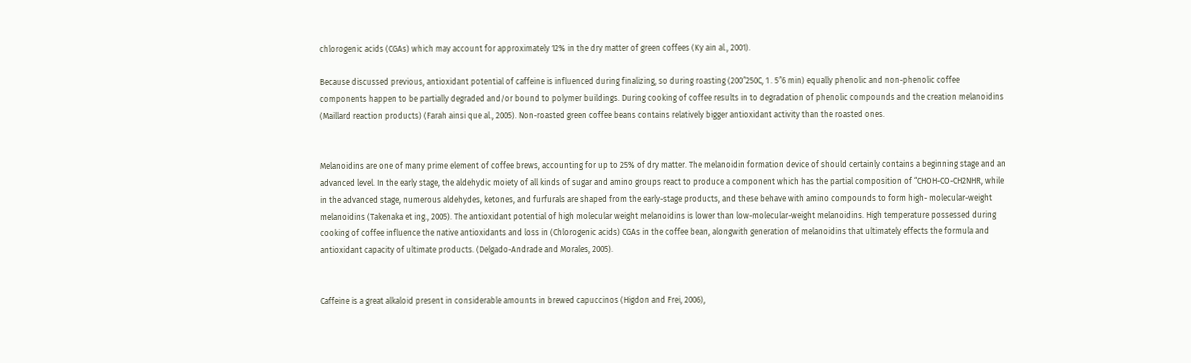chlorogenic acids (CGAs) which may account for approximately 12% in the dry matter of green coffees (Ky ain al., 2001).

Because discussed previous, antioxidant potential of caffeine is influenced during finalizing, so during roasting (200″250C, 1 . 5″6 min) equally phenolic and non-phenolic coffee components happen to be partially degraded and/or bound to polymer buildings. During cooking of coffee results in to degradation of phenolic compounds and the creation melanoidins (Maillard reaction products) (Farah ainsi que al., 2005). Non-roasted green coffee beans contains relatively bigger antioxidant activity than the roasted ones.


Melanoidins are one of many prime element of coffee brews, accounting for up to 25% of dry matter. The melanoidin formation device of should certainly contains a beginning stage and an advanced level. In the early stage, the aldehydic moiety of all kinds of sugar and amino groups react to produce a component which has the partial composition of “CHOH-CO-CH2NHR, while in the advanced stage, numerous aldehydes, ketones, and furfurals are shaped from the early-stage products, and these behave with amino compounds to form high- molecular-weight melanoidins (Takenaka et ing., 2005). The antioxidant potential of high molecular weight melanoidins is lower than low-molecular-weight melanoidins. High temperature possessed during cooking of coffee influence the native antioxidants and loss in (Chlorogenic acids) CGAs in the coffee bean, alongwith generation of melanoidins that ultimately effects the formula and antioxidant capacity of ultimate products. (Delgado-Andrade and Morales, 2005).


Caffeine is a great alkaloid present in considerable amounts in brewed capuccinos (Higdon and Frei, 2006),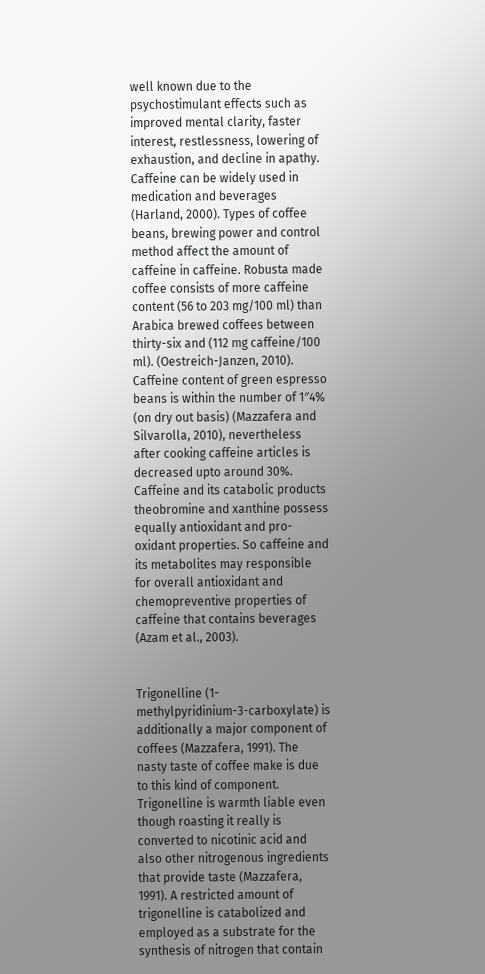well known due to the psychostimulant effects such as improved mental clarity, faster interest, restlessness, lowering of exhaustion, and decline in apathy. Caffeine can be widely used in medication and beverages (Harland, 2000). Types of coffee beans, brewing power and control method affect the amount of caffeine in caffeine. Robusta made coffee consists of more caffeine content (56 to 203 mg/100 ml) than Arabica brewed coffees between thirty-six and (112 mg caffeine/100 ml). (Oestreich-Janzen, 2010). Caffeine content of green espresso beans is within the number of 1″4% (on dry out basis) (Mazzafera and Silvarolla, 2010), nevertheless after cooking caffeine articles is decreased upto around 30%. Caffeine and its catabolic products theobromine and xanthine possess equally antioxidant and pro-oxidant properties. So caffeine and its metabolites may responsible for overall antioxidant and chemopreventive properties of caffeine that contains beverages (Azam et al., 2003).


Trigonelline (1-methylpyridinium-3-carboxylate) is additionally a major component of coffees (Mazzafera, 1991). The nasty taste of coffee make is due to this kind of component. Trigonelline is warmth liable even though roasting it really is converted to nicotinic acid and also other nitrogenous ingredients that provide taste (Mazzafera, 1991). A restricted amount of trigonelline is catabolized and employed as a substrate for the synthesis of nitrogen that contain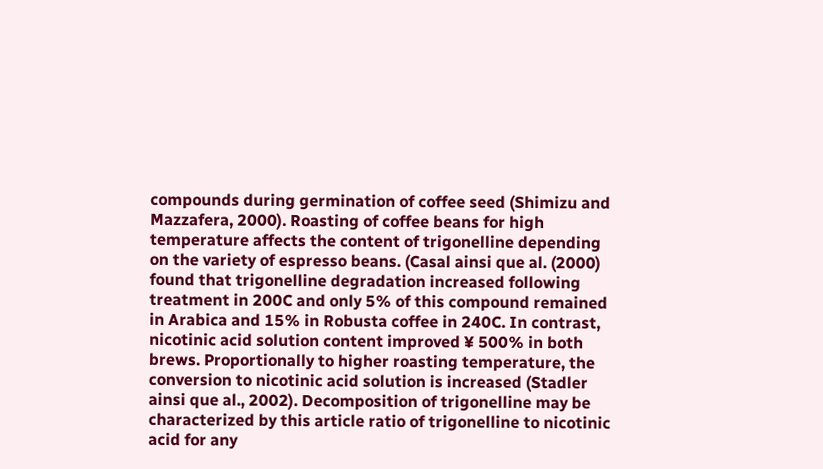compounds during germination of coffee seed (Shimizu and Mazzafera, 2000). Roasting of coffee beans for high temperature affects the content of trigonelline depending on the variety of espresso beans. (Casal ainsi que al. (2000) found that trigonelline degradation increased following treatment in 200C and only 5% of this compound remained in Arabica and 15% in Robusta coffee in 240C. In contrast, nicotinic acid solution content improved ¥ 500% in both brews. Proportionally to higher roasting temperature, the conversion to nicotinic acid solution is increased (Stadler ainsi que al., 2002). Decomposition of trigonelline may be characterized by this article ratio of trigonelline to nicotinic acid for any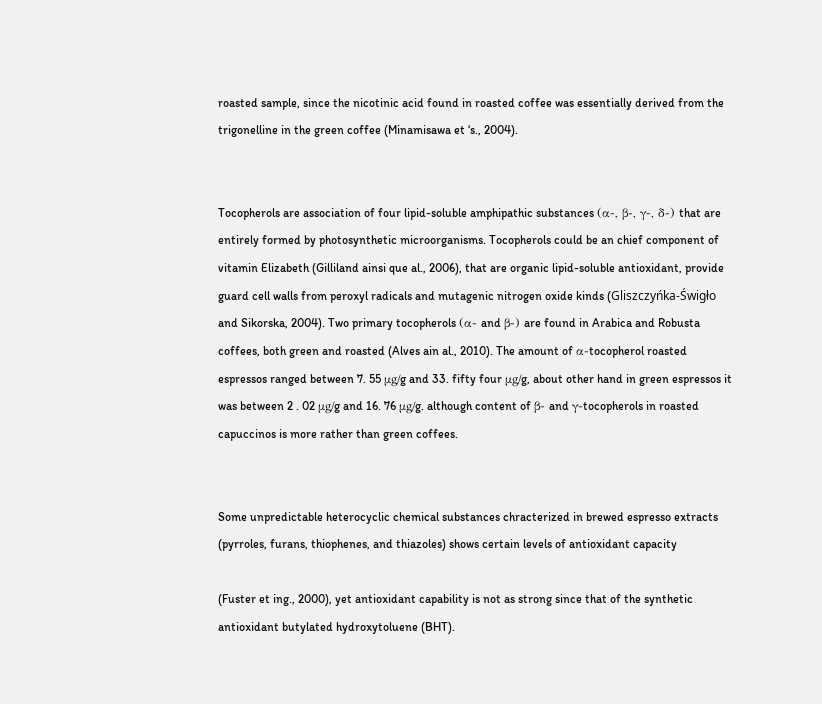roasted sample, since the nicotinic acid found in roasted coffee was essentially derived from the trigonelline in the green coffee (Minamisawa et ‘s., 2004).


Tocopherols are association of four lipid-soluble amphipathic substances (α-, β-, γ-, δ-) that are entirely formed by photosynthetic microorganisms. Tocopherols could be an chief component of vitamin Elizabeth (Gilliland ainsi que al., 2006), that are organic lipid-soluble antioxidant, provide guard cell walls from peroxyl radicals and mutagenic nitrogen oxide kinds (Gliszczyńka-Świgło and Sikorska, 2004). Two primary tocopherols (α- and β-) are found in Arabica and Robusta coffees, both green and roasted (Alves ain al., 2010). The amount of α-tocopherol roasted espressos ranged between 7. 55 μg/g and 33. fifty four μg/g, about other hand in green espressos it was between 2 . 02 μg/g and 16. 76 μg/g. although content of β- and γ-tocopherols in roasted capuccinos is more rather than green coffees.


Some unpredictable heterocyclic chemical substances chracterized in brewed espresso extracts (pyrroles, furans, thiophenes, and thiazoles) shows certain levels of antioxidant capacity

(Fuster et ing., 2000), yet antioxidant capability is not as strong since that of the synthetic antioxidant butylated hydroxytoluene (BHT).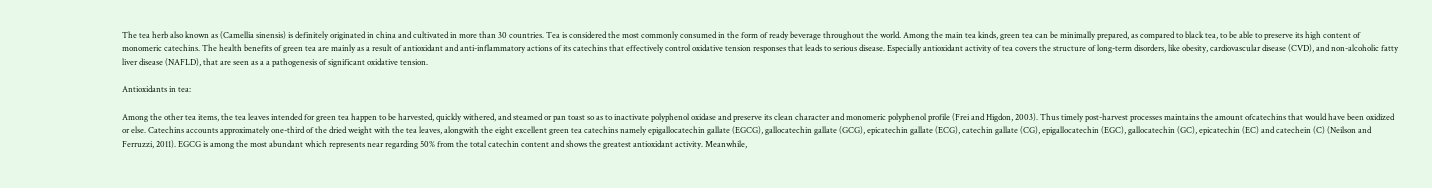The tea herb also known as (Camellia sinensis) is definitely originated in china and cultivated in more than 30 countries. Tea is considered the most commonly consumed in the form of ready beverage throughout the world. Among the main tea kinds, green tea can be minimally prepared, as compared to black tea, to be able to preserve its high content of monomeric catechins. The health benefits of green tea are mainly as a result of antioxidant and anti-inflammatory actions of its catechins that effectively control oxidative tension responses that leads to serious disease. Especially antioxidant activity of tea covers the structure of long-term disorders, like obesity, cardiovascular disease (CVD), and non-alcoholic fatty liver disease (NAFLD), that are seen as a a pathogenesis of significant oxidative tension.

Antioxidants in tea:

Among the other tea items, the tea leaves intended for green tea happen to be harvested, quickly withered, and steamed or pan toast so as to inactivate polyphenol oxidase and preserve its clean character and monomeric polyphenol profile (Frei and Higdon, 2003). Thus timely post-harvest processes maintains the amount ofcatechins that would have been oxidized or else. Catechins accounts approximately one-third of the dried weight with the tea leaves, alongwith the eight excellent green tea catechins namely epigallocatechin gallate (EGCG), gallocatechin gallate (GCG), epicatechin gallate (ECG), catechin gallate (CG), epigallocatechin (EGC), gallocatechin (GC), epicatechin (EC) and catechein (C) (Neilson and Ferruzzi, 2011). EGCG is among the most abundant which represents near regarding 50% from the total catechin content and shows the greatest antioxidant activity. Meanwhile,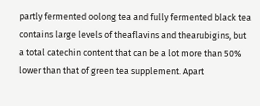partly fermented oolong tea and fully fermented black tea contains large levels of theaflavins and thearubigins, but a total catechin content that can be a lot more than 50% lower than that of green tea supplement. Apart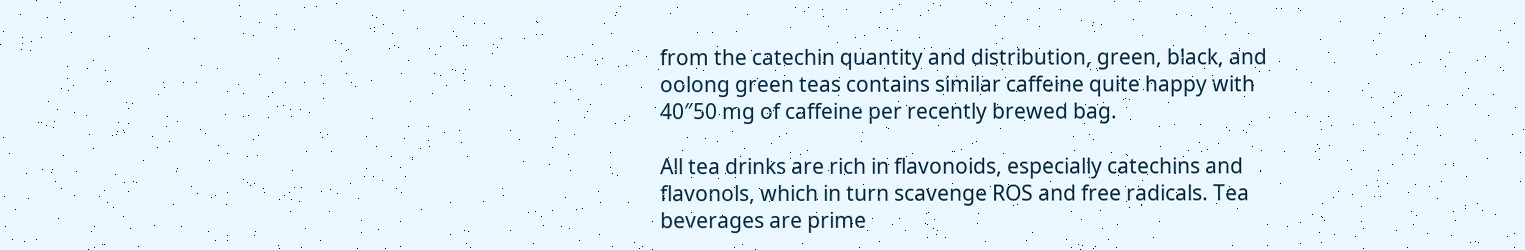from the catechin quantity and distribution, green, black, and oolong green teas contains similar caffeine quite happy with 40″50 mg of caffeine per recently brewed bag.

All tea drinks are rich in flavonoids, especially catechins and flavonols, which in turn scavenge ROS and free radicals. Tea beverages are prime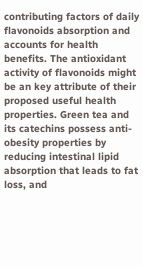contributing factors of daily flavonoids absorption and accounts for health benefits. The antioxidant activity of flavonoids might be an key attribute of their proposed useful health properties. Green tea and its catechins possess anti-obesity properties by reducing intestinal lipid absorption that leads to fat loss, and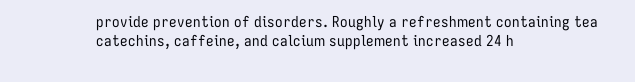provide prevention of disorders. Roughly a refreshment containing tea catechins, caffeine, and calcium supplement increased 24 h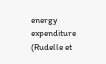energy expenditure (Rudelle et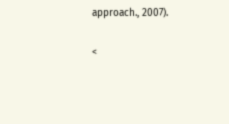approach., 2007).

<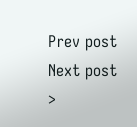Prev post Next post >